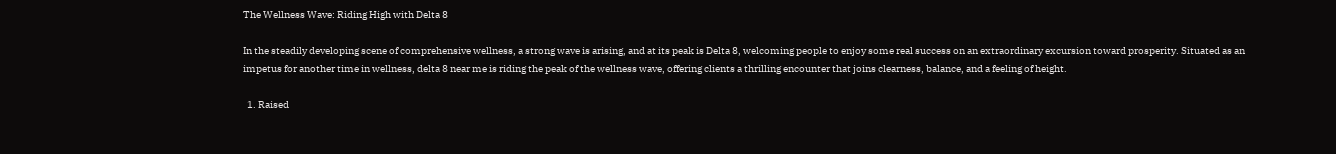The Wellness Wave: Riding High with Delta 8

In the steadily developing scene of comprehensive wellness, a strong wave is arising, and at its peak is Delta 8, welcoming people to enjoy some real success on an extraordinary excursion toward prosperity. Situated as an impetus for another time in wellness, delta 8 near me is riding the peak of the wellness wave, offering clients a thrilling encounter that joins clearness, balance, and a feeling of height.

  1. Raised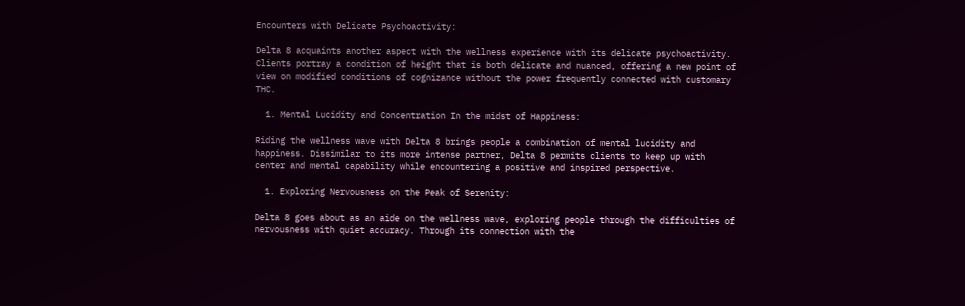Encounters with Delicate Psychoactivity:

Delta 8 acquaints another aspect with the wellness experience with its delicate psychoactivity. Clients portray a condition of height that is both delicate and nuanced, offering a new point of view on modified conditions of cognizance without the power frequently connected with customary THC.

  1. Mental Lucidity and Concentration In the midst of Happiness:

Riding the wellness wave with Delta 8 brings people a combination of mental lucidity and happiness. Dissimilar to its more intense partner, Delta 8 permits clients to keep up with center and mental capability while encountering a positive and inspired perspective.

  1. Exploring Nervousness on the Peak of Serenity:

Delta 8 goes about as an aide on the wellness wave, exploring people through the difficulties of nervousness with quiet accuracy. Through its connection with the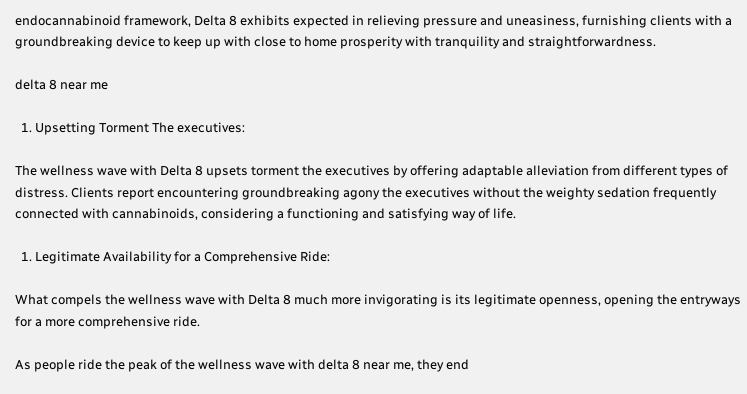endocannabinoid framework, Delta 8 exhibits expected in relieving pressure and uneasiness, furnishing clients with a groundbreaking device to keep up with close to home prosperity with tranquility and straightforwardness.

delta 8 near me

  1. Upsetting Torment The executives:

The wellness wave with Delta 8 upsets torment the executives by offering adaptable alleviation from different types of distress. Clients report encountering groundbreaking agony the executives without the weighty sedation frequently connected with cannabinoids, considering a functioning and satisfying way of life.

  1. Legitimate Availability for a Comprehensive Ride:

What compels the wellness wave with Delta 8 much more invigorating is its legitimate openness, opening the entryways for a more comprehensive ride.

As people ride the peak of the wellness wave with delta 8 near me, they end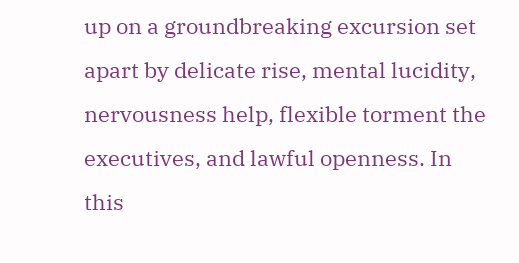up on a groundbreaking excursion set apart by delicate rise, mental lucidity, nervousness help, flexible torment the executives, and lawful openness. In this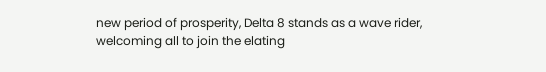new period of prosperity, Delta 8 stands as a wave rider, welcoming all to join the elating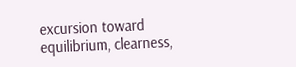excursion toward equilibrium, clearness,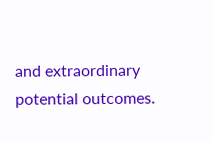and extraordinary potential outcomes.